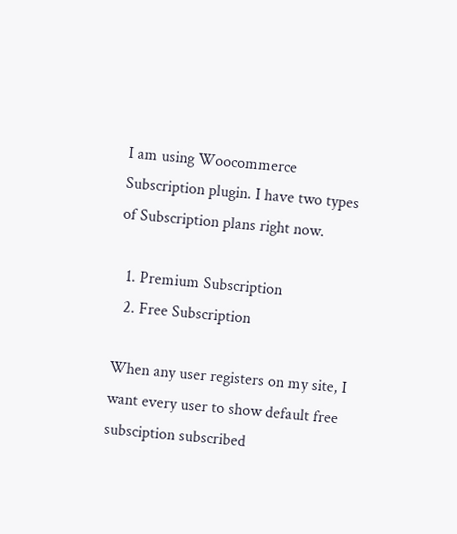I am using Woocommerce Subscription plugin. I have two types of Subscription plans right now.

  1. Premium Subscription
  2. Free Subscription

When any user registers on my site, I want every user to show default free subsciption subscribed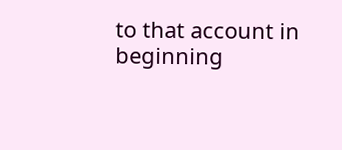to that account in beginning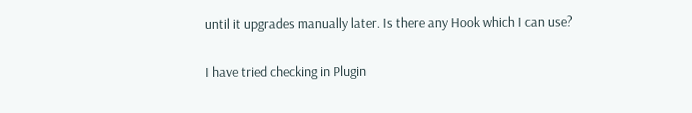until it upgrades manually later. Is there any Hook which I can use?

I have tried checking in Plugin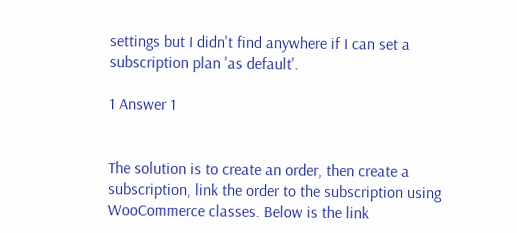settings but I didn't find anywhere if I can set a subscription plan 'as default'.

1 Answer 1


The solution is to create an order, then create a subscription, link the order to the subscription using WooCommerce classes. Below is the link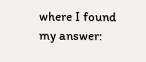where I found my answer: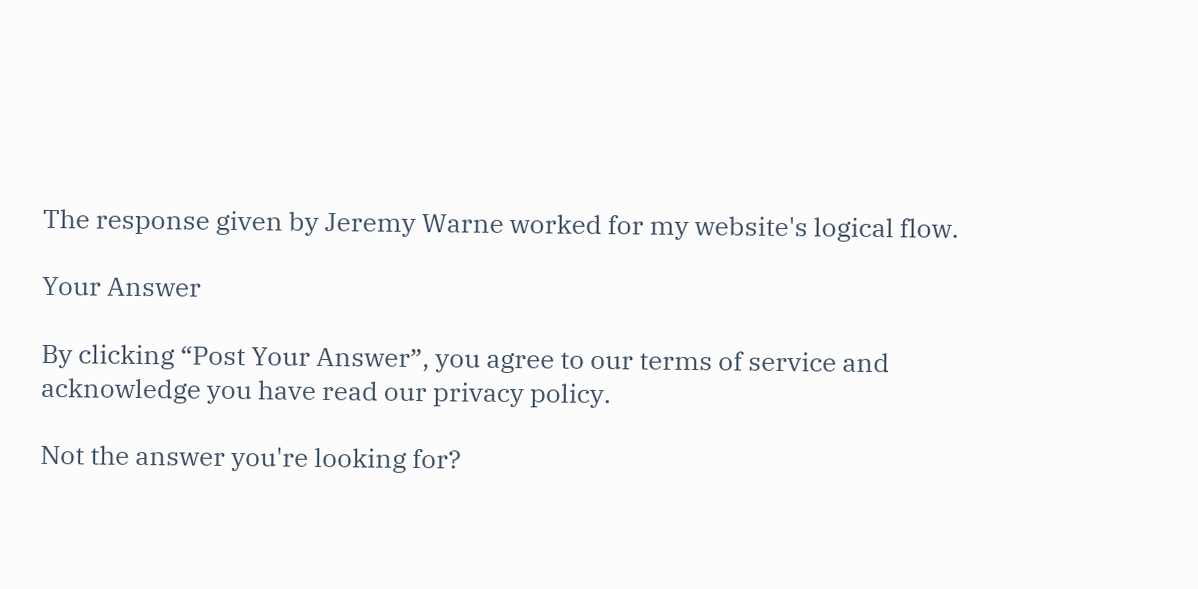The response given by Jeremy Warne worked for my website's logical flow.

Your Answer

By clicking “Post Your Answer”, you agree to our terms of service and acknowledge you have read our privacy policy.

Not the answer you're looking for?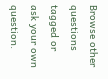Browse other questions tagged or ask your own question.